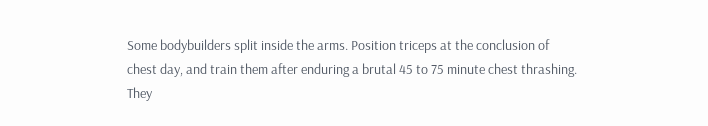Some bodybuilders split inside the arms. Position triceps at the conclusion of chest day, and train them after enduring a brutal 45 to 75 minute chest thrashing. They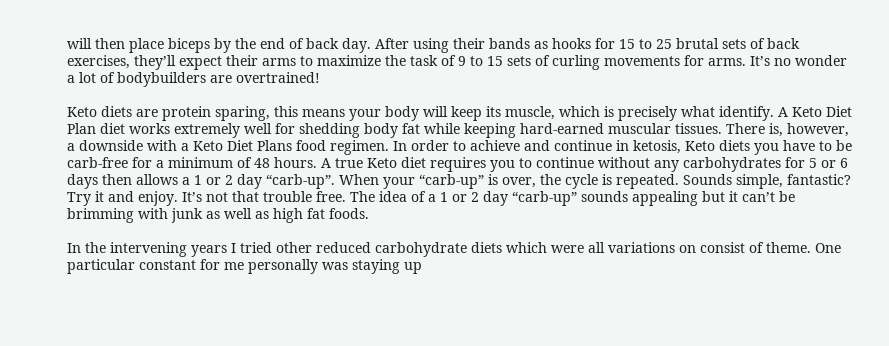will then place biceps by the end of back day. After using their bands as hooks for 15 to 25 brutal sets of back exercises, they’ll expect their arms to maximize the task of 9 to 15 sets of curling movements for arms. It’s no wonder a lot of bodybuilders are overtrained!

Keto diets are protein sparing, this means your body will keep its muscle, which is precisely what identify. A Keto Diet Plan diet works extremely well for shedding body fat while keeping hard-earned muscular tissues. There is, however, a downside with a Keto Diet Plans food regimen. In order to achieve and continue in ketosis, Keto diets you have to be carb-free for a minimum of 48 hours. A true Keto diet requires you to continue without any carbohydrates for 5 or 6 days then allows a 1 or 2 day “carb-up”. When your “carb-up” is over, the cycle is repeated. Sounds simple, fantastic? Try it and enjoy. It’s not that trouble free. The idea of a 1 or 2 day “carb-up” sounds appealing but it can’t be brimming with junk as well as high fat foods.

In the intervening years I tried other reduced carbohydrate diets which were all variations on consist of theme. One particular constant for me personally was staying up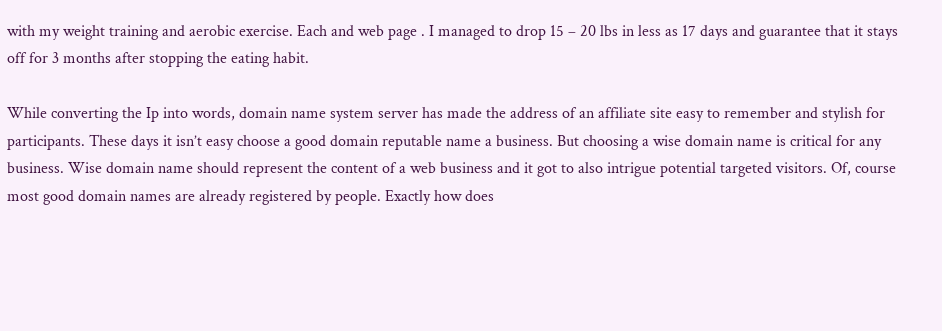with my weight training and aerobic exercise. Each and web page . I managed to drop 15 – 20 lbs in less as 17 days and guarantee that it stays off for 3 months after stopping the eating habit.

While converting the Ip into words, domain name system server has made the address of an affiliate site easy to remember and stylish for participants. These days it isn’t easy choose a good domain reputable name a business. But choosing a wise domain name is critical for any business. Wise domain name should represent the content of a web business and it got to also intrigue potential targeted visitors. Of, course most good domain names are already registered by people. Exactly how does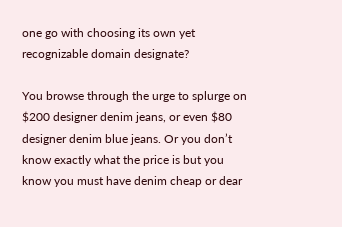one go with choosing its own yet recognizable domain designate?

You browse through the urge to splurge on $200 designer denim jeans, or even $80 designer denim blue jeans. Or you don’t know exactly what the price is but you know you must have denim cheap or dear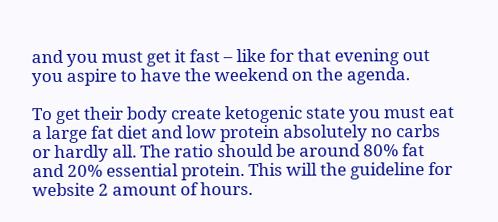and you must get it fast – like for that evening out you aspire to have the weekend on the agenda.

To get their body create ketogenic state you must eat a large fat diet and low protein absolutely no carbs or hardly all. The ratio should be around 80% fat and 20% essential protein. This will the guideline for website 2 amount of hours.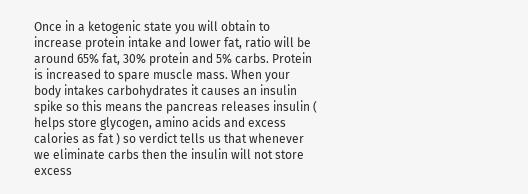Once in a ketogenic state you will obtain to increase protein intake and lower fat, ratio will be around 65% fat, 30% protein and 5% carbs. Protein is increased to spare muscle mass. When your body intakes carbohydrates it causes an insulin spike so this means the pancreas releases insulin ( helps store glycogen, amino acids and excess calories as fat ) so verdict tells us that whenever we eliminate carbs then the insulin will not store excess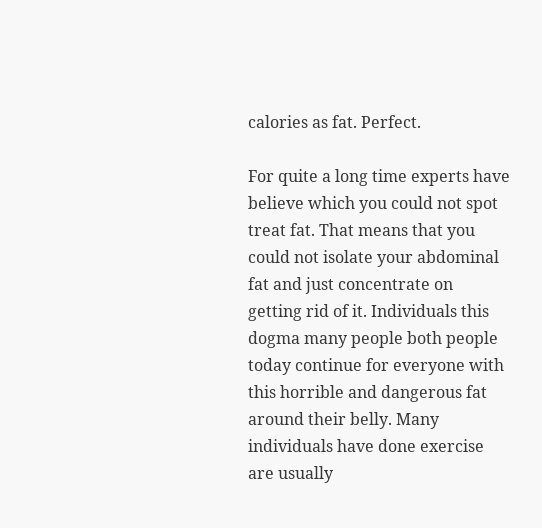calories as fat. Perfect.

For quite a long time experts have believe which you could not spot treat fat. That means that you could not isolate your abdominal fat and just concentrate on getting rid of it. Individuals this dogma many people both people today continue for everyone with this horrible and dangerous fat around their belly. Many individuals have done exercise are usually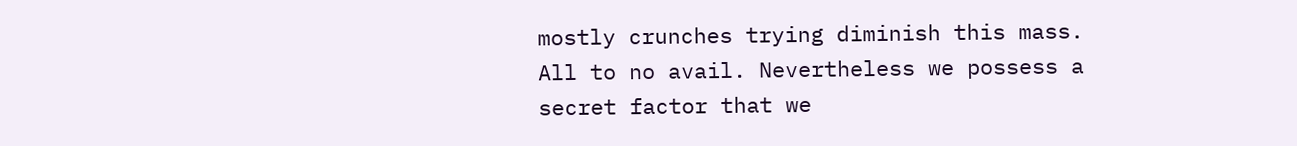mostly crunches trying diminish this mass. All to no avail. Nevertheless we possess a secret factor that we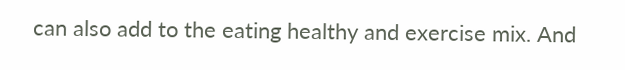can also add to the eating healthy and exercise mix. And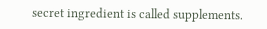secret ingredient is called supplements.